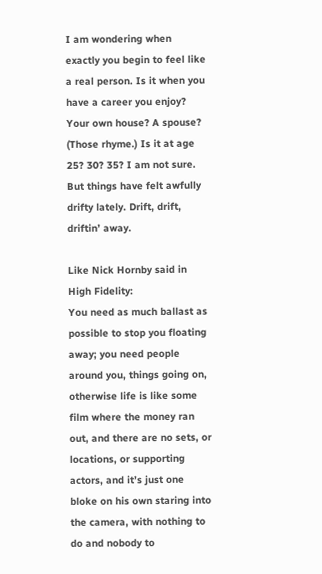I am wondering when exactly you begin to feel like a real person. Is it when you have a career you enjoy? Your own house? A spouse? (Those rhyme.) Is it at age 25? 30? 35? I am not sure. But things have felt awfully drifty lately. Drift, drift, driftin’ away.

Like Nick Hornby said in High Fidelity:
You need as much ballast as possible to stop you floating away; you need people around you, things going on, otherwise life is like some film where the money ran out, and there are no sets, or locations, or supporting actors, and it’s just one bloke on his own staring into the camera, with nothing to do and nobody to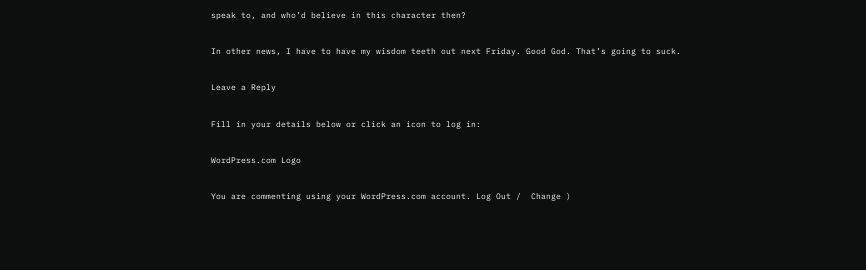speak to, and who’d believe in this character then?

In other news, I have to have my wisdom teeth out next Friday. Good God. That’s going to suck.

Leave a Reply

Fill in your details below or click an icon to log in:

WordPress.com Logo

You are commenting using your WordPress.com account. Log Out /  Change )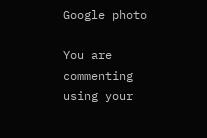Google photo

You are commenting using your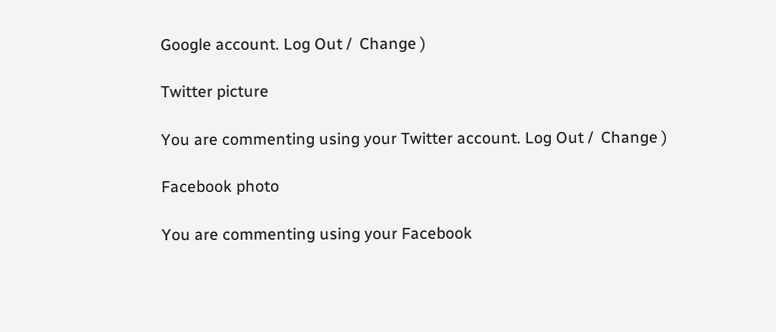Google account. Log Out /  Change )

Twitter picture

You are commenting using your Twitter account. Log Out /  Change )

Facebook photo

You are commenting using your Facebook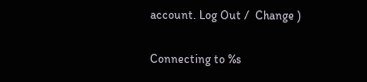account. Log Out /  Change )

Connecting to %s